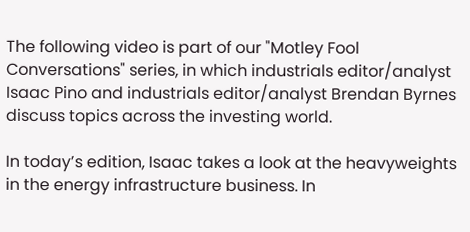The following video is part of our "Motley Fool Conversations" series, in which industrials editor/analyst Isaac Pino and industrials editor/analyst Brendan Byrnes discuss topics across the investing world.

In today’s edition, Isaac takes a look at the heavyweights in the energy infrastructure business. In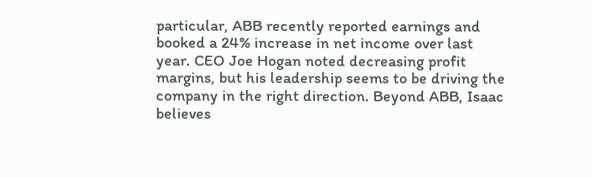particular, ABB recently reported earnings and booked a 24% increase in net income over last year. CEO Joe Hogan noted decreasing profit margins, but his leadership seems to be driving the company in the right direction. Beyond ABB, Isaac believes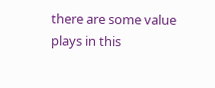there are some value plays in this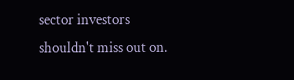sector investors shouldn't miss out on.